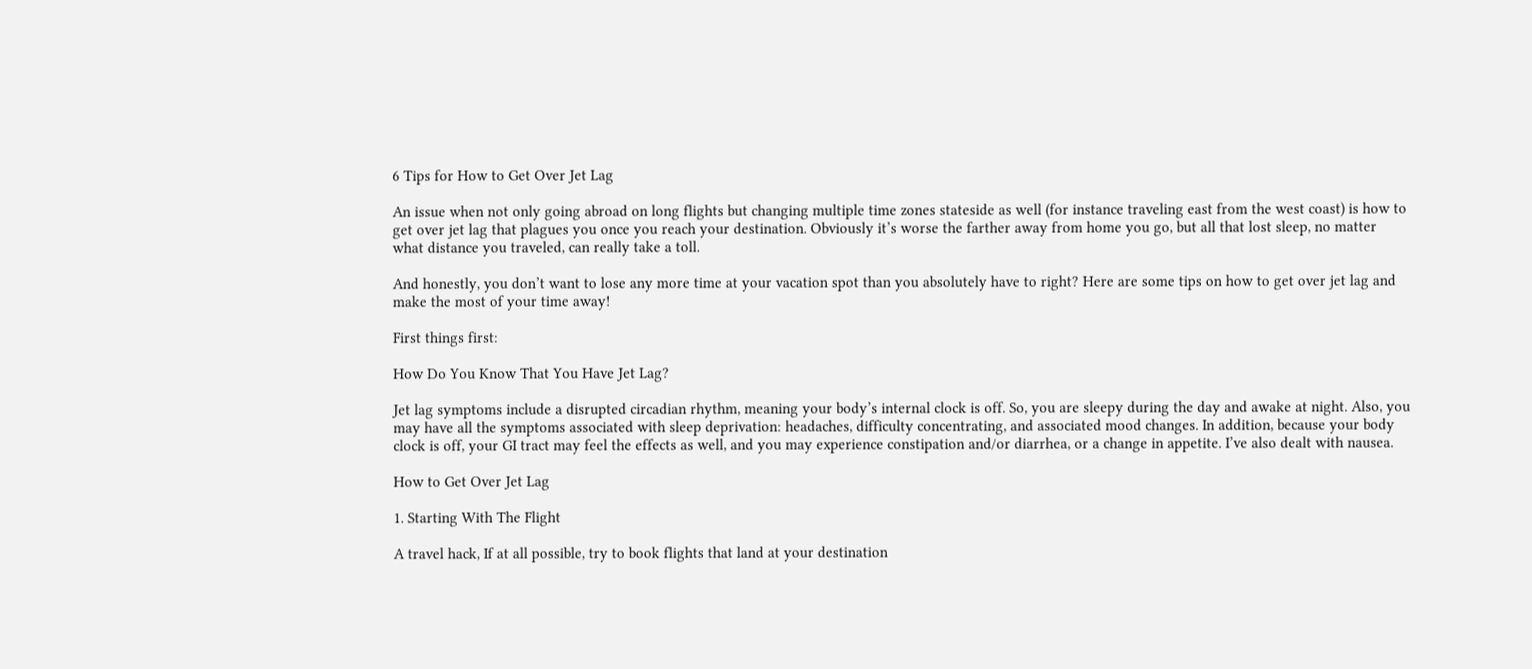6 Tips for How to Get Over Jet Lag

An issue when not only going abroad on long flights but changing multiple time zones stateside as well (for instance traveling east from the west coast) is how to get over jet lag that plagues you once you reach your destination. Obviously it’s worse the farther away from home you go, but all that lost sleep, no matter what distance you traveled, can really take a toll.

And honestly, you don’t want to lose any more time at your vacation spot than you absolutely have to right? Here are some tips on how to get over jet lag and make the most of your time away!

First things first:

How Do You Know That You Have Jet Lag?

Jet lag symptoms include a disrupted circadian rhythm, meaning your body’s internal clock is off. So, you are sleepy during the day and awake at night. Also, you may have all the symptoms associated with sleep deprivation: headaches, difficulty concentrating, and associated mood changes. In addition, because your body clock is off, your GI tract may feel the effects as well, and you may experience constipation and/or diarrhea, or a change in appetite. I’ve also dealt with nausea.

How to Get Over Jet Lag

1. Starting With The Flight

A travel hack, If at all possible, try to book flights that land at your destination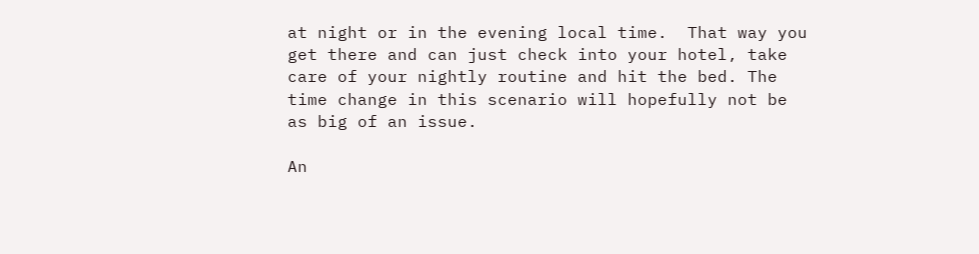at night or in the evening local time.  That way you get there and can just check into your hotel, take care of your nightly routine and hit the bed. The time change in this scenario will hopefully not be as big of an issue.

An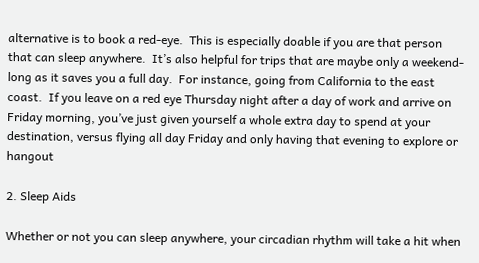alternative is to book a red-eye.  This is especially doable if you are that person that can sleep anywhere.  It’s also helpful for trips that are maybe only a weekend-long as it saves you a full day.  For instance, going from California to the east coast.  If you leave on a red eye Thursday night after a day of work and arrive on Friday morning, you’ve just given yourself a whole extra day to spend at your destination, versus flying all day Friday and only having that evening to explore or hangout

2. Sleep Aids

Whether or not you can sleep anywhere, your circadian rhythm will take a hit when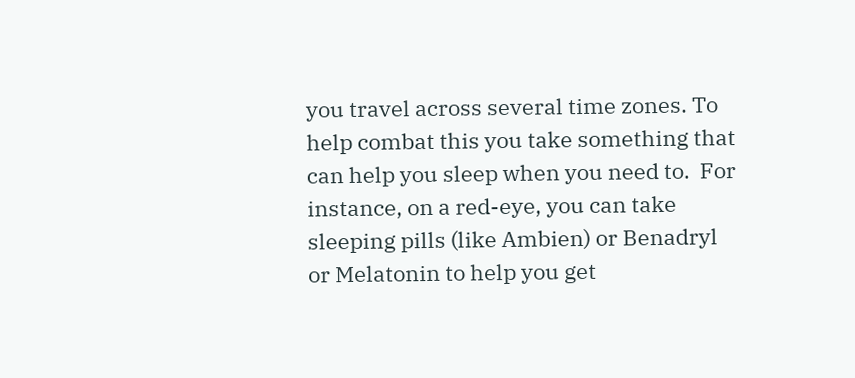you travel across several time zones. To help combat this you take something that can help you sleep when you need to.  For instance, on a red-eye, you can take sleeping pills (like Ambien) or Benadryl or Melatonin to help you get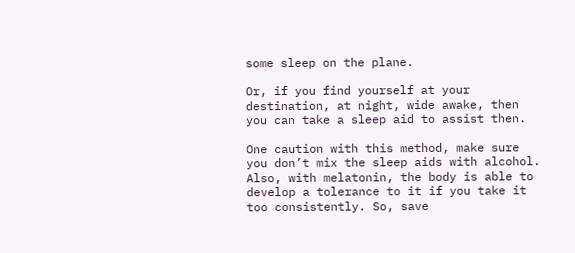some sleep on the plane.

Or, if you find yourself at your destination, at night, wide awake, then you can take a sleep aid to assist then.

One caution with this method, make sure you don’t mix the sleep aids with alcohol. Also, with melatonin, the body is able to develop a tolerance to it if you take it too consistently. So, save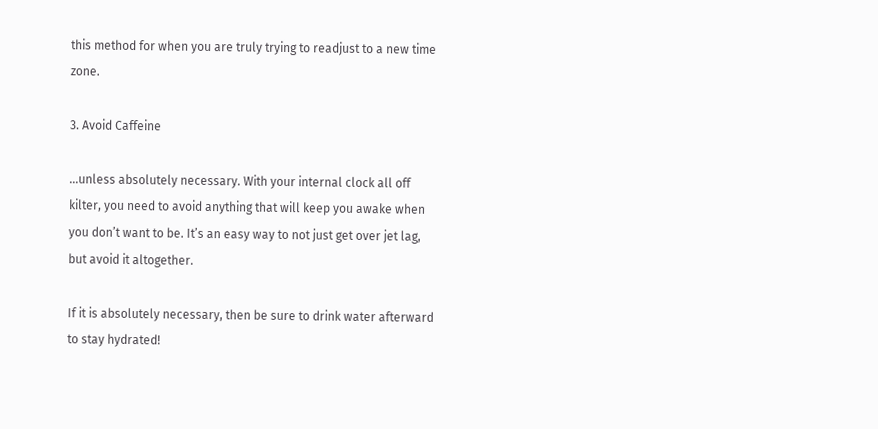this method for when you are truly trying to readjust to a new time zone.

3. Avoid Caffeine

…unless absolutely necessary. With your internal clock all off kilter, you need to avoid anything that will keep you awake when you don’t want to be. It’s an easy way to not just get over jet lag, but avoid it altogether.

If it is absolutely necessary, then be sure to drink water afterward to stay hydrated!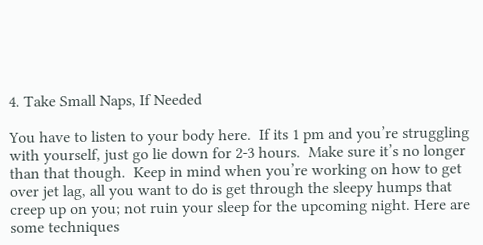4. Take Small Naps, If Needed

You have to listen to your body here.  If its 1 pm and you’re struggling with yourself, just go lie down for 2-3 hours.  Make sure it’s no longer than that though.  Keep in mind when you’re working on how to get over jet lag, all you want to do is get through the sleepy humps that creep up on you; not ruin your sleep for the upcoming night. Here are some techniques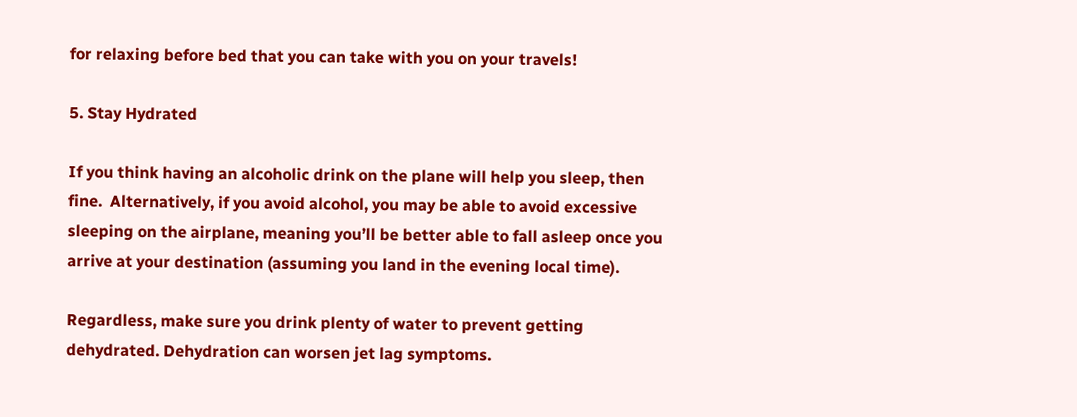for relaxing before bed that you can take with you on your travels!

5. Stay Hydrated

If you think having an alcoholic drink on the plane will help you sleep, then fine.  Alternatively, if you avoid alcohol, you may be able to avoid excessive sleeping on the airplane, meaning you’ll be better able to fall asleep once you arrive at your destination (assuming you land in the evening local time).

Regardless, make sure you drink plenty of water to prevent getting dehydrated. Dehydration can worsen jet lag symptoms.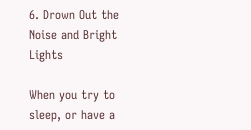6. Drown Out the Noise and Bright Lights

When you try to sleep, or have a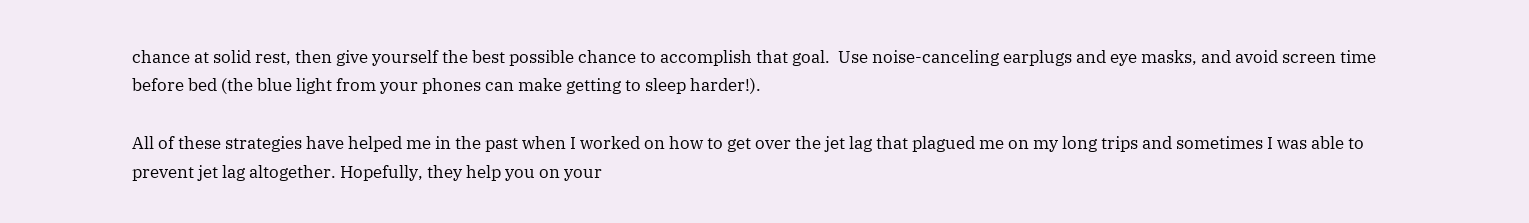chance at solid rest, then give yourself the best possible chance to accomplish that goal.  Use noise-canceling earplugs and eye masks, and avoid screen time before bed (the blue light from your phones can make getting to sleep harder!).

All of these strategies have helped me in the past when I worked on how to get over the jet lag that plagued me on my long trips and sometimes I was able to prevent jet lag altogether. Hopefully, they help you on your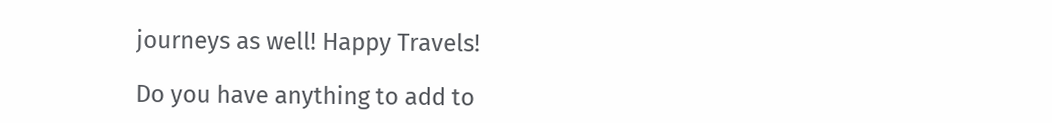journeys as well! Happy Travels!

Do you have anything to add to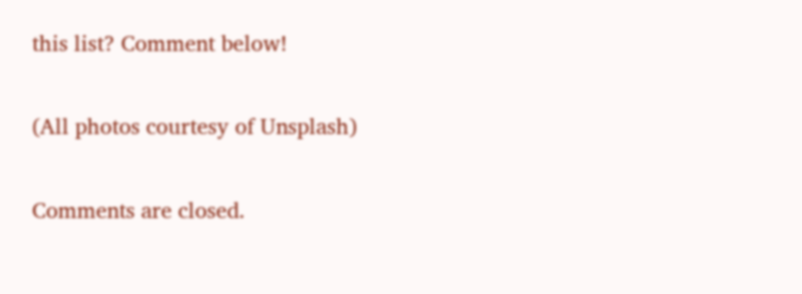this list? Comment below!

(All photos courtesy of Unsplash)

Comments are closed.